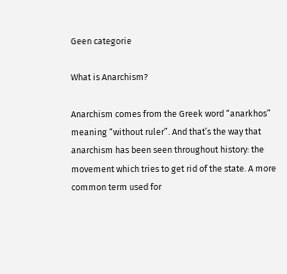Geen categorie

What is Anarchism?

Anarchism comes from the Greek word “anarkhos” meaning “without ruler”. And that’s the way that anarchism has been seen throughout history: the movement which tries to get rid of the state. A more common term used for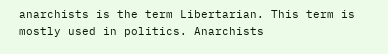anarchists is the term Libertarian. This term is mostly used in politics. Anarchists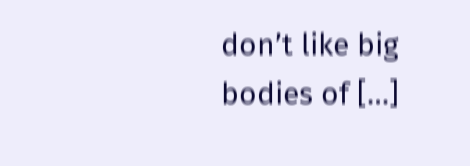don’t like big bodies of […]